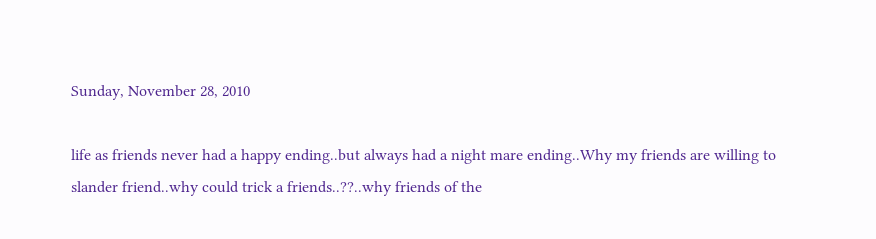Sunday, November 28, 2010

life as friends never had a happy ending..but always had a night mare ending..Why my friends are willing to slander friend..why could trick a friends..??..why friends of the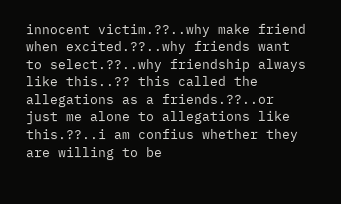innocent victim.??..why make friend when excited.??..why friends want to select.??..why friendship always like this..?? this called the allegations as a friends.??..or just me alone to allegations like this.??..i am confius whether they are willing to be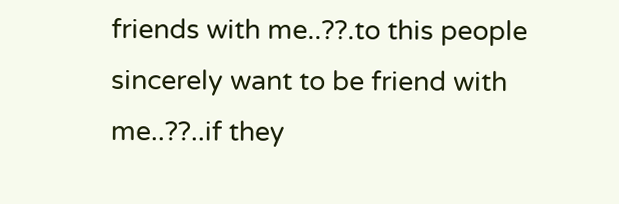friends with me..??.to this people sincerely want to be friend with me..??..if they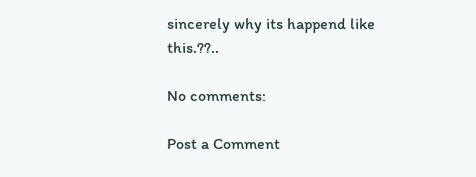sincerely why its happend like this.??..

No comments:

Post a Comment